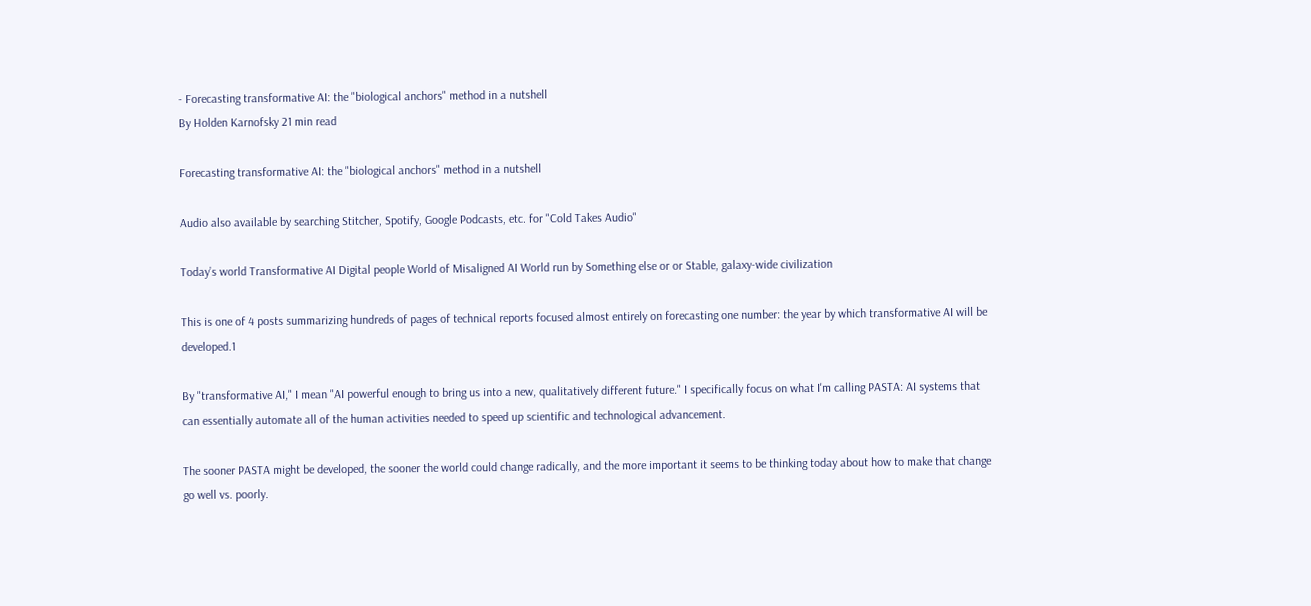- Forecasting transformative AI: the "biological anchors" method in a nutshell
By Holden Karnofsky 21 min read

Forecasting transformative AI: the "biological anchors" method in a nutshell

Audio also available by searching Stitcher, Spotify, Google Podcasts, etc. for "Cold Takes Audio"

Today’s world Transformative AI Digital people World of Misaligned AI World run by Something else or or Stable, galaxy-wide civilization

This is one of 4 posts summarizing hundreds of pages of technical reports focused almost entirely on forecasting one number: the year by which transformative AI will be developed.1

By "transformative AI," I mean "AI powerful enough to bring us into a new, qualitatively different future." I specifically focus on what I'm calling PASTA: AI systems that can essentially automate all of the human activities needed to speed up scientific and technological advancement.

The sooner PASTA might be developed, the sooner the world could change radically, and the more important it seems to be thinking today about how to make that change go well vs. poorly.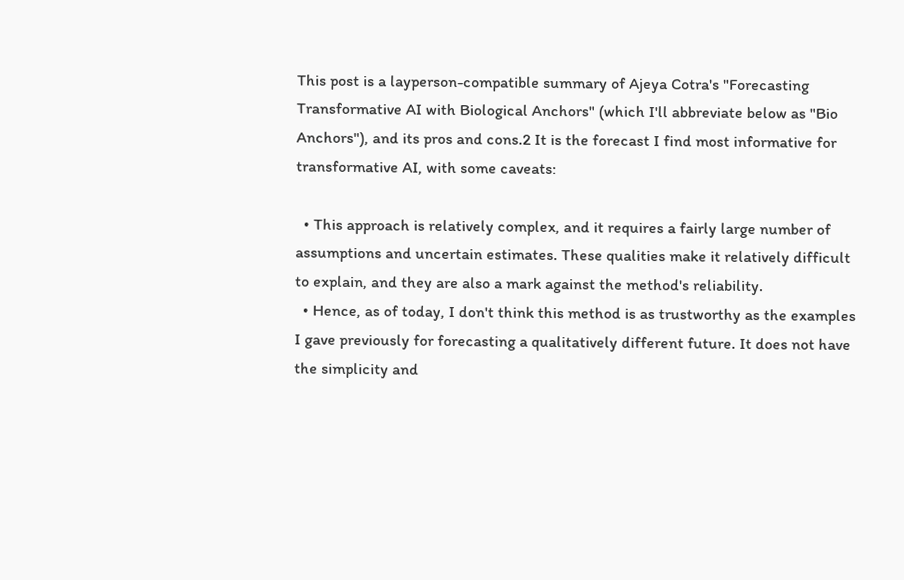This post is a layperson-compatible summary of Ajeya Cotra's "Forecasting Transformative AI with Biological Anchors" (which I'll abbreviate below as "Bio Anchors"), and its pros and cons.2 It is the forecast I find most informative for transformative AI, with some caveats:

  • This approach is relatively complex, and it requires a fairly large number of assumptions and uncertain estimates. These qualities make it relatively difficult to explain, and they are also a mark against the method's reliability.
  • Hence, as of today, I don't think this method is as trustworthy as the examples I gave previously for forecasting a qualitatively different future. It does not have the simplicity and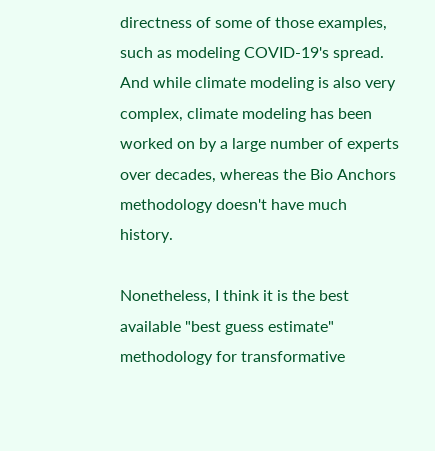directness of some of those examples, such as modeling COVID-19's spread. And while climate modeling is also very complex, climate modeling has been worked on by a large number of experts over decades, whereas the Bio Anchors methodology doesn't have much history.

Nonetheless, I think it is the best available "best guess estimate" methodology for transformative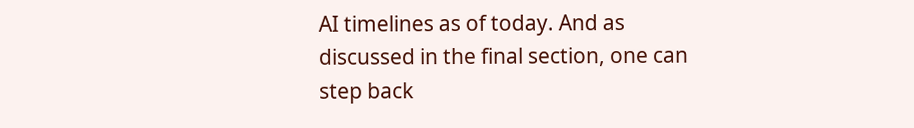AI timelines as of today. And as discussed in the final section, one can step back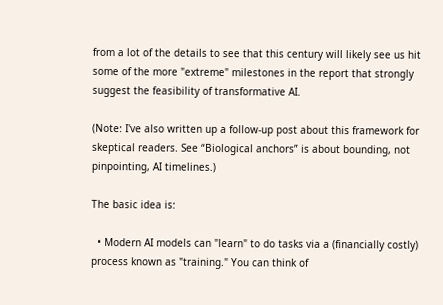from a lot of the details to see that this century will likely see us hit some of the more "extreme" milestones in the report that strongly suggest the feasibility of transformative AI.

(Note: I've also written up a follow-up post about this framework for skeptical readers. See “Biological anchors” is about bounding, not pinpointing, AI timelines.)

The basic idea is:

  • Modern AI models can "learn" to do tasks via a (financially costly) process known as "training." You can think of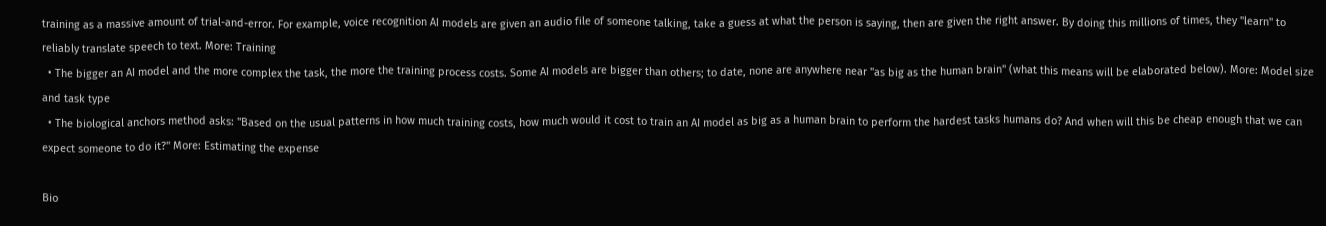training as a massive amount of trial-and-error. For example, voice recognition AI models are given an audio file of someone talking, take a guess at what the person is saying, then are given the right answer. By doing this millions of times, they "learn" to reliably translate speech to text. More: Training
  • The bigger an AI model and the more complex the task, the more the training process costs. Some AI models are bigger than others; to date, none are anywhere near "as big as the human brain" (what this means will be elaborated below). More: Model size and task type
  • The biological anchors method asks: "Based on the usual patterns in how much training costs, how much would it cost to train an AI model as big as a human brain to perform the hardest tasks humans do? And when will this be cheap enough that we can expect someone to do it?" More: Estimating the expense

Bio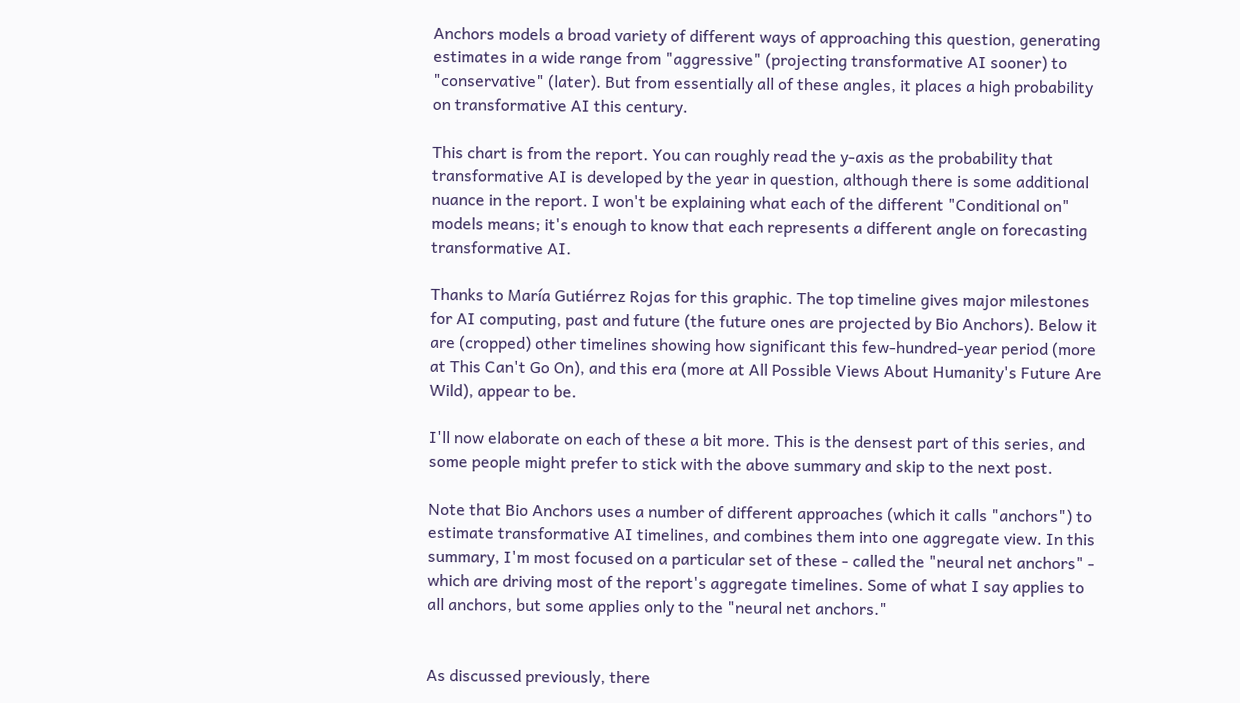Anchors models a broad variety of different ways of approaching this question, generating estimates in a wide range from "aggressive" (projecting transformative AI sooner) to "conservative" (later). But from essentially all of these angles, it places a high probability on transformative AI this century.

This chart is from the report. You can roughly read the y-axis as the probability that transformative AI is developed by the year in question, although there is some additional nuance in the report. I won't be explaining what each of the different "Conditional on" models means; it's enough to know that each represents a different angle on forecasting transformative AI.

Thanks to María Gutiérrez Rojas for this graphic. The top timeline gives major milestones for AI computing, past and future (the future ones are projected by Bio Anchors). Below it are (cropped) other timelines showing how significant this few-hundred-year period (more at This Can't Go On), and this era (more at All Possible Views About Humanity's Future Are Wild), appear to be.

I'll now elaborate on each of these a bit more. This is the densest part of this series, and some people might prefer to stick with the above summary and skip to the next post.

Note that Bio Anchors uses a number of different approaches (which it calls "anchors") to estimate transformative AI timelines, and combines them into one aggregate view. In this summary, I'm most focused on a particular set of these - called the "neural net anchors" - which are driving most of the report's aggregate timelines. Some of what I say applies to all anchors, but some applies only to the "neural net anchors."


As discussed previously, there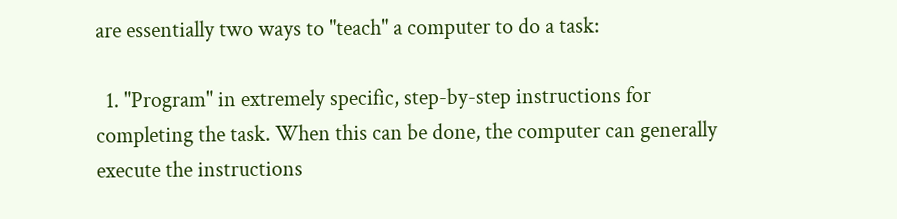are essentially two ways to "teach" a computer to do a task:

  1. "Program" in extremely specific, step-by-step instructions for completing the task. When this can be done, the computer can generally execute the instructions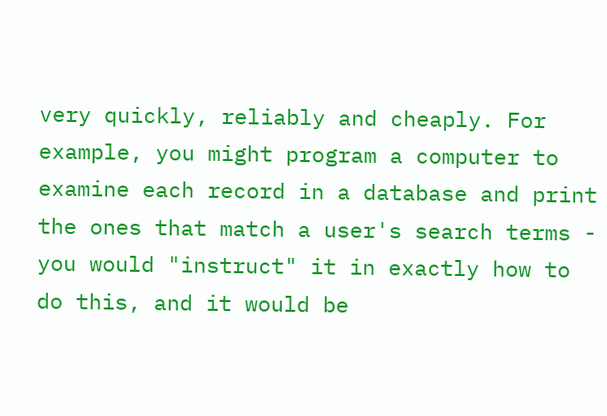very quickly, reliably and cheaply. For example, you might program a computer to examine each record in a database and print the ones that match a user's search terms - you would "instruct" it in exactly how to do this, and it would be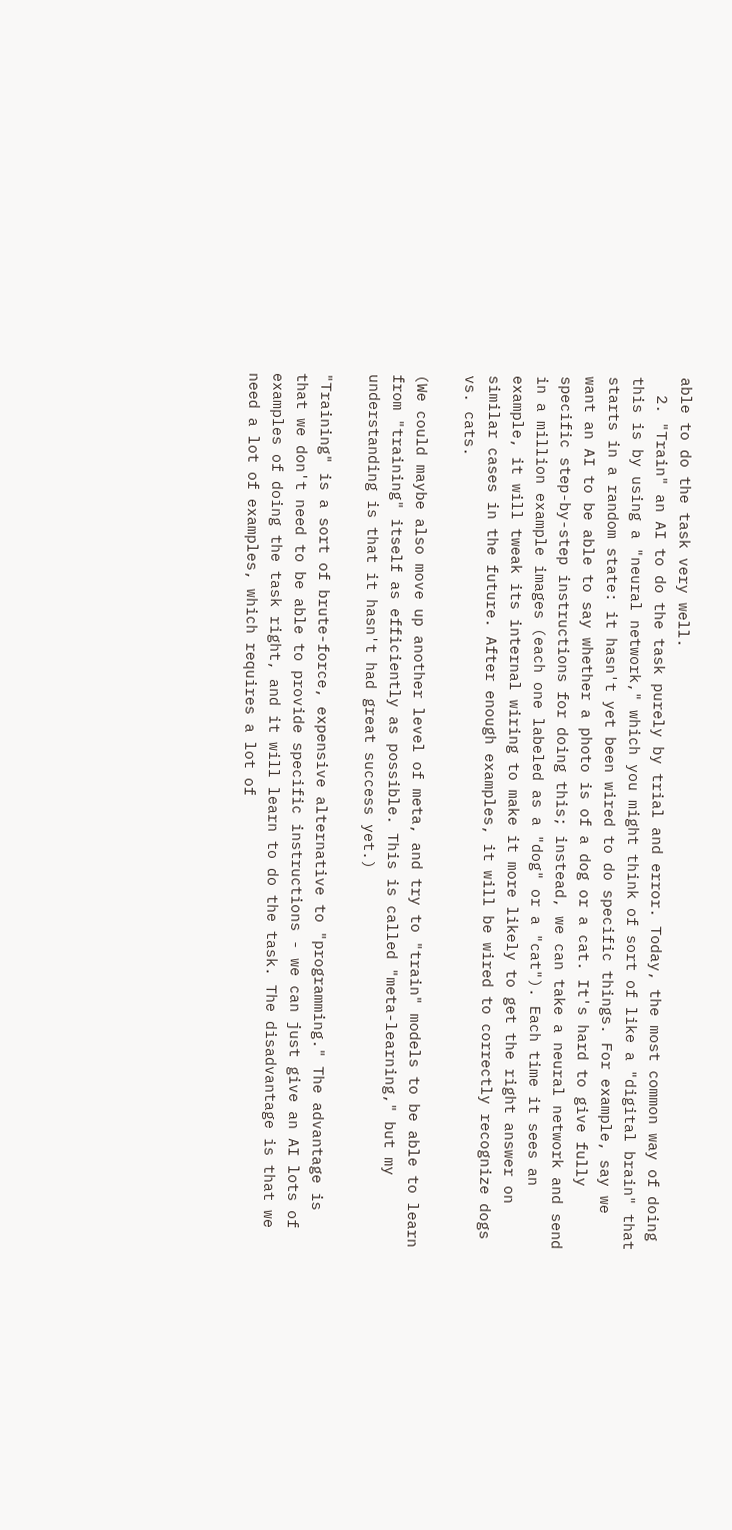able to do the task very well.
  2. "Train" an AI to do the task purely by trial and error. Today, the most common way of doing this is by using a "neural network," which you might think of sort of like a "digital brain" that starts in a random state: it hasn't yet been wired to do specific things. For example, say we want an AI to be able to say whether a photo is of a dog or a cat. It's hard to give fully specific step-by-step instructions for doing this; instead, we can take a neural network and send in a million example images (each one labeled as a "dog" or a "cat"). Each time it sees an example, it will tweak its internal wiring to make it more likely to get the right answer on similar cases in the future. After enough examples, it will be wired to correctly recognize dogs vs. cats.

(We could maybe also move up another level of meta, and try to "train" models to be able to learn from "training" itself as efficiently as possible. This is called "meta-learning," but my understanding is that it hasn't had great success yet.)

"Training" is a sort of brute-force, expensive alternative to "programming." The advantage is that we don't need to be able to provide specific instructions - we can just give an AI lots of examples of doing the task right, and it will learn to do the task. The disadvantage is that we need a lot of examples, which requires a lot of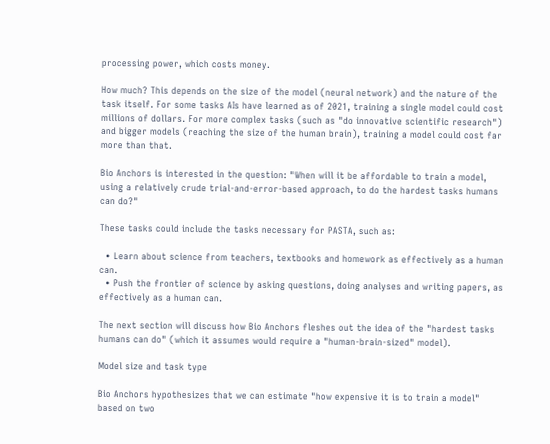processing power, which costs money.

How much? This depends on the size of the model (neural network) and the nature of the task itself. For some tasks AIs have learned as of 2021, training a single model could cost millions of dollars. For more complex tasks (such as "do innovative scientific research") and bigger models (reaching the size of the human brain), training a model could cost far more than that.

Bio Anchors is interested in the question: "When will it be affordable to train a model, using a relatively crude trial-and-error-based approach, to do the hardest tasks humans can do?"

These tasks could include the tasks necessary for PASTA, such as:

  • Learn about science from teachers, textbooks and homework as effectively as a human can.
  • Push the frontier of science by asking questions, doing analyses and writing papers, as effectively as a human can.

The next section will discuss how Bio Anchors fleshes out the idea of the "hardest tasks humans can do" (which it assumes would require a "human-brain-sized" model).

Model size and task type

Bio Anchors hypothesizes that we can estimate "how expensive it is to train a model" based on two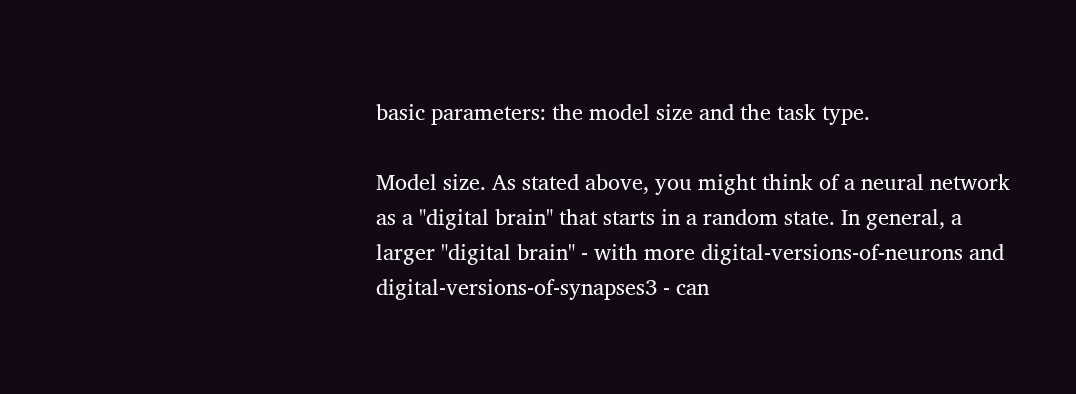basic parameters: the model size and the task type.

Model size. As stated above, you might think of a neural network as a "digital brain" that starts in a random state. In general, a larger "digital brain" - with more digital-versions-of-neurons and digital-versions-of-synapses3 - can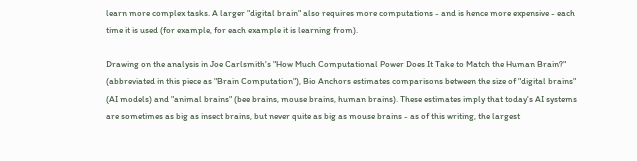learn more complex tasks. A larger "digital brain" also requires more computations - and is hence more expensive - each time it is used (for example, for each example it is learning from).

Drawing on the analysis in Joe Carlsmith's "How Much Computational Power Does It Take to Match the Human Brain?" (abbreviated in this piece as "Brain Computation"), Bio Anchors estimates comparisons between the size of "digital brains" (AI models) and "animal brains" (bee brains, mouse brains, human brains). These estimates imply that today's AI systems are sometimes as big as insect brains, but never quite as big as mouse brains - as of this writing, the largest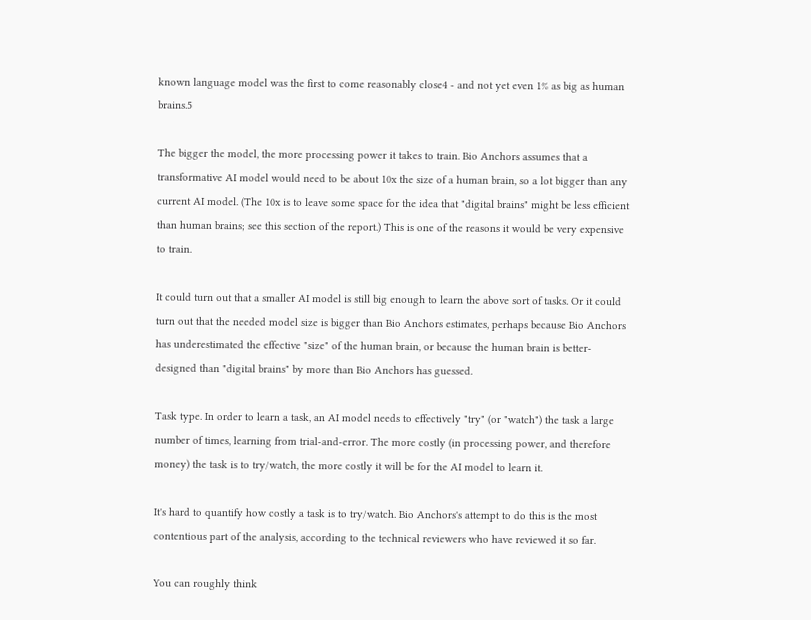known language model was the first to come reasonably close4 - and not yet even 1% as big as human brains.5

The bigger the model, the more processing power it takes to train. Bio Anchors assumes that a transformative AI model would need to be about 10x the size of a human brain, so a lot bigger than any current AI model. (The 10x is to leave some space for the idea that "digital brains" might be less efficient than human brains; see this section of the report.) This is one of the reasons it would be very expensive to train.

It could turn out that a smaller AI model is still big enough to learn the above sort of tasks. Or it could turn out that the needed model size is bigger than Bio Anchors estimates, perhaps because Bio Anchors has underestimated the effective "size" of the human brain, or because the human brain is better-designed than "digital brains" by more than Bio Anchors has guessed.

Task type. In order to learn a task, an AI model needs to effectively "try" (or "watch") the task a large number of times, learning from trial-and-error. The more costly (in processing power, and therefore money) the task is to try/watch, the more costly it will be for the AI model to learn it.

It's hard to quantify how costly a task is to try/watch. Bio Anchors's attempt to do this is the most contentious part of the analysis, according to the technical reviewers who have reviewed it so far.

You can roughly think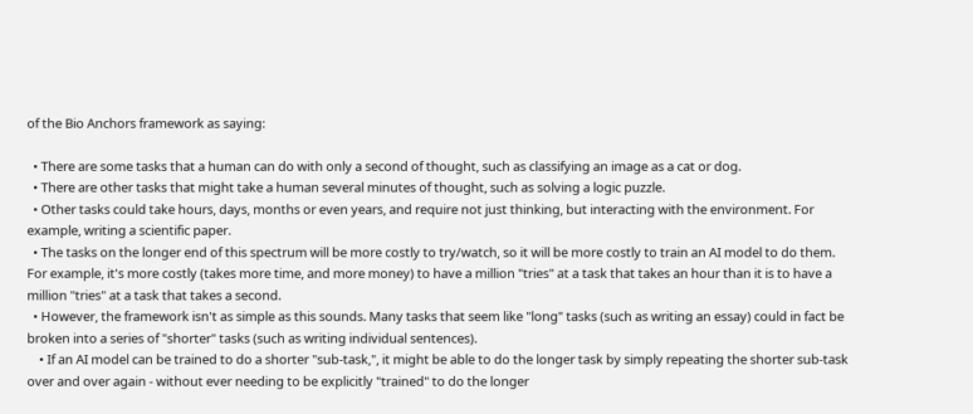of the Bio Anchors framework as saying:

  • There are some tasks that a human can do with only a second of thought, such as classifying an image as a cat or dog.
  • There are other tasks that might take a human several minutes of thought, such as solving a logic puzzle.
  • Other tasks could take hours, days, months or even years, and require not just thinking, but interacting with the environment. For example, writing a scientific paper.
  • The tasks on the longer end of this spectrum will be more costly to try/watch, so it will be more costly to train an AI model to do them. For example, it's more costly (takes more time, and more money) to have a million "tries" at a task that takes an hour than it is to have a million "tries" at a task that takes a second.
  • However, the framework isn't as simple as this sounds. Many tasks that seem like "long" tasks (such as writing an essay) could in fact be broken into a series of "shorter" tasks (such as writing individual sentences).
    • If an AI model can be trained to do a shorter "sub-task,", it might be able to do the longer task by simply repeating the shorter sub-task over and over again - without ever needing to be explicitly "trained" to do the longer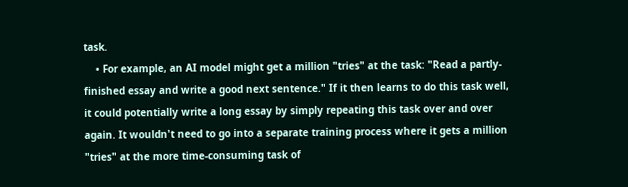task.
    • For example, an AI model might get a million "tries" at the task: "Read a partly-finished essay and write a good next sentence." If it then learns to do this task well, it could potentially write a long essay by simply repeating this task over and over again. It wouldn't need to go into a separate training process where it gets a million "tries" at the more time-consuming task of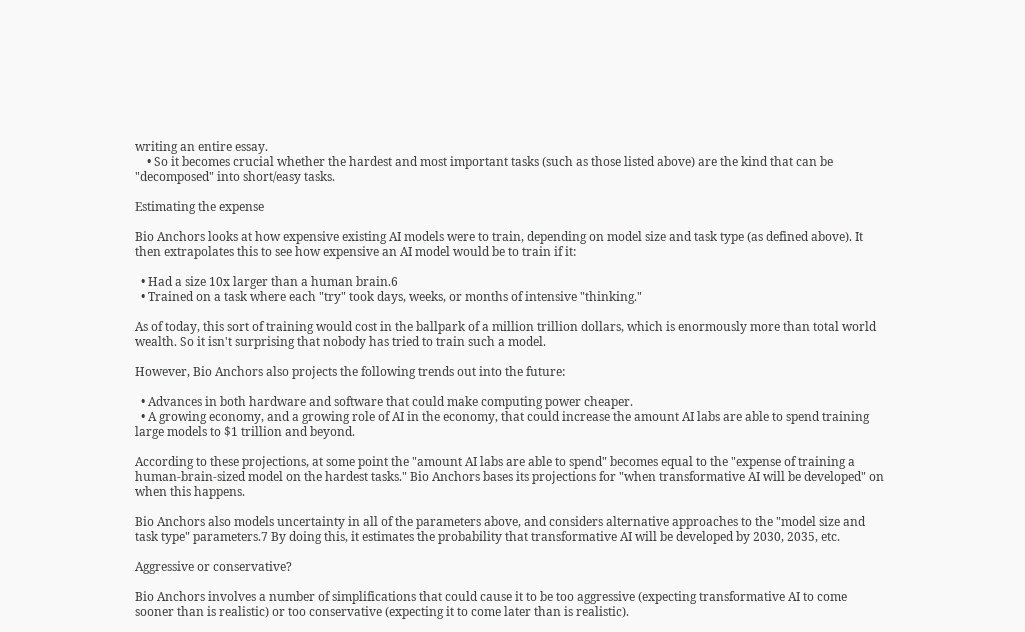writing an entire essay.
    • So it becomes crucial whether the hardest and most important tasks (such as those listed above) are the kind that can be "decomposed" into short/easy tasks.

Estimating the expense

Bio Anchors looks at how expensive existing AI models were to train, depending on model size and task type (as defined above). It then extrapolates this to see how expensive an AI model would be to train if it:

  • Had a size 10x larger than a human brain.6
  • Trained on a task where each "try" took days, weeks, or months of intensive "thinking."

As of today, this sort of training would cost in the ballpark of a million trillion dollars, which is enormously more than total world wealth. So it isn't surprising that nobody has tried to train such a model.

However, Bio Anchors also projects the following trends out into the future:

  • Advances in both hardware and software that could make computing power cheaper.
  • A growing economy, and a growing role of AI in the economy, that could increase the amount AI labs are able to spend training large models to $1 trillion and beyond.

According to these projections, at some point the "amount AI labs are able to spend" becomes equal to the "expense of training a human-brain-sized model on the hardest tasks." Bio Anchors bases its projections for "when transformative AI will be developed" on when this happens.

Bio Anchors also models uncertainty in all of the parameters above, and considers alternative approaches to the "model size and task type" parameters.7 By doing this, it estimates the probability that transformative AI will be developed by 2030, 2035, etc.

Aggressive or conservative?

Bio Anchors involves a number of simplifications that could cause it to be too aggressive (expecting transformative AI to come sooner than is realistic) or too conservative (expecting it to come later than is realistic).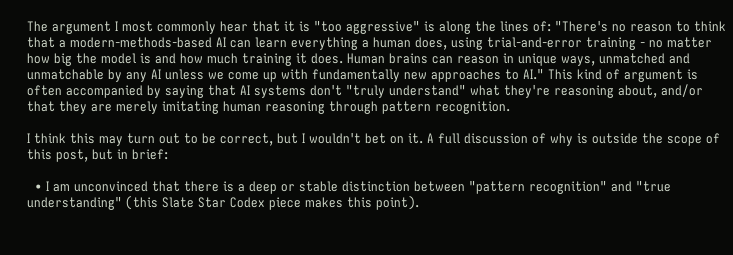The argument I most commonly hear that it is "too aggressive" is along the lines of: "There's no reason to think that a modern-methods-based AI can learn everything a human does, using trial-and-error training - no matter how big the model is and how much training it does. Human brains can reason in unique ways, unmatched and unmatchable by any AI unless we come up with fundamentally new approaches to AI." This kind of argument is often accompanied by saying that AI systems don't "truly understand" what they're reasoning about, and/or that they are merely imitating human reasoning through pattern recognition.

I think this may turn out to be correct, but I wouldn't bet on it. A full discussion of why is outside the scope of this post, but in brief:

  • I am unconvinced that there is a deep or stable distinction between "pattern recognition" and "true understanding" (this Slate Star Codex piece makes this point).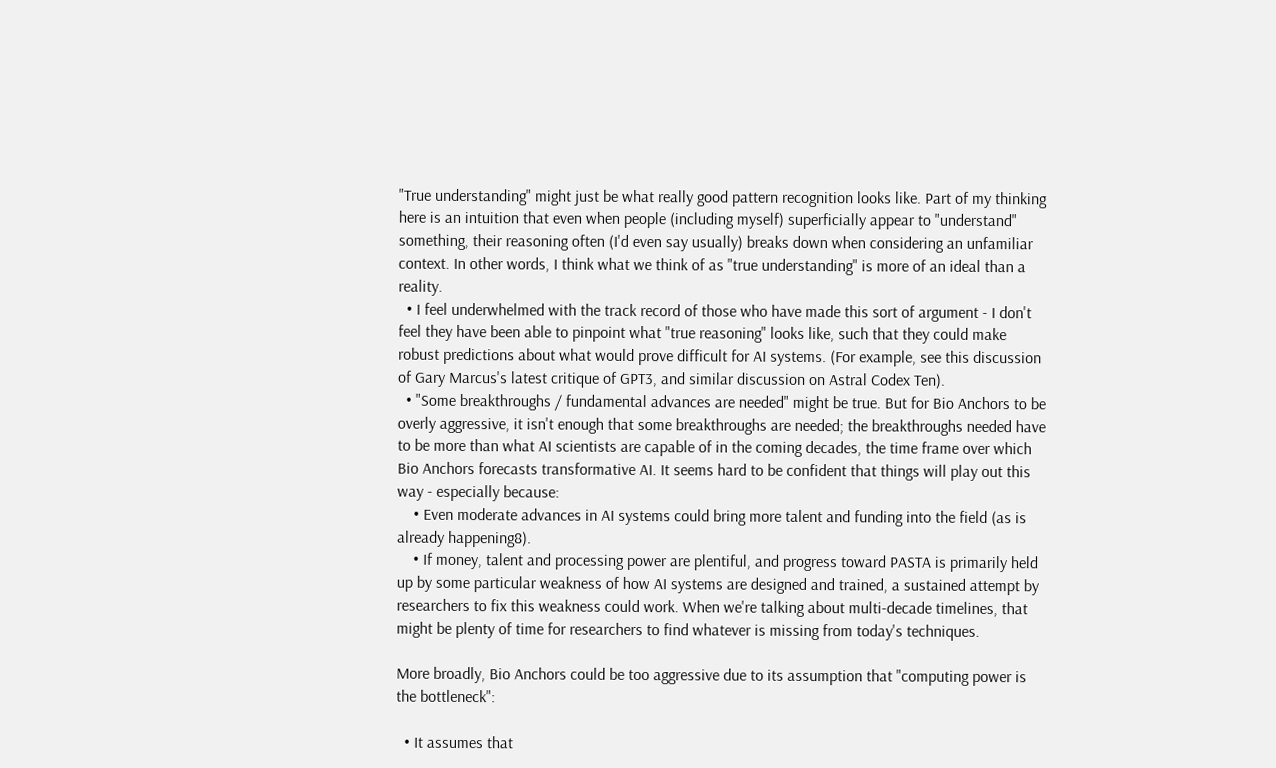"True understanding" might just be what really good pattern recognition looks like. Part of my thinking here is an intuition that even when people (including myself) superficially appear to "understand" something, their reasoning often (I'd even say usually) breaks down when considering an unfamiliar context. In other words, I think what we think of as "true understanding" is more of an ideal than a reality.
  • I feel underwhelmed with the track record of those who have made this sort of argument - I don't feel they have been able to pinpoint what "true reasoning" looks like, such that they could make robust predictions about what would prove difficult for AI systems. (For example, see this discussion of Gary Marcus's latest critique of GPT3, and similar discussion on Astral Codex Ten).
  • "Some breakthroughs / fundamental advances are needed" might be true. But for Bio Anchors to be overly aggressive, it isn't enough that some breakthroughs are needed; the breakthroughs needed have to be more than what AI scientists are capable of in the coming decades, the time frame over which Bio Anchors forecasts transformative AI. It seems hard to be confident that things will play out this way - especially because:
    • Even moderate advances in AI systems could bring more talent and funding into the field (as is already happening8).
    • If money, talent and processing power are plentiful, and progress toward PASTA is primarily held up by some particular weakness of how AI systems are designed and trained, a sustained attempt by researchers to fix this weakness could work. When we're talking about multi-decade timelines, that might be plenty of time for researchers to find whatever is missing from today's techniques.

More broadly, Bio Anchors could be too aggressive due to its assumption that "computing power is the bottleneck":

  • It assumes that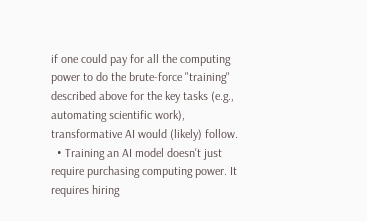if one could pay for all the computing power to do the brute-force "training" described above for the key tasks (e.g., automating scientific work), transformative AI would (likely) follow.
  • Training an AI model doesn't just require purchasing computing power. It requires hiring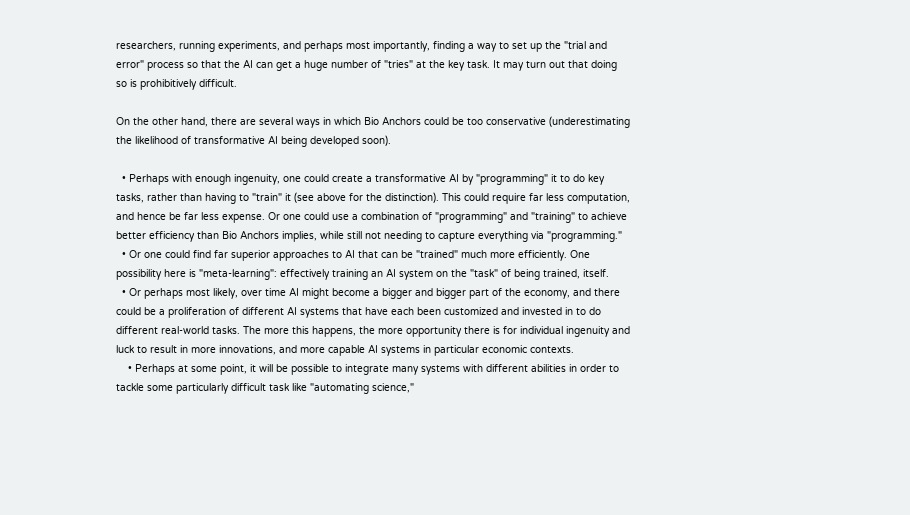researchers, running experiments, and perhaps most importantly, finding a way to set up the "trial and error" process so that the AI can get a huge number of "tries" at the key task. It may turn out that doing so is prohibitively difficult.

On the other hand, there are several ways in which Bio Anchors could be too conservative (underestimating the likelihood of transformative AI being developed soon).

  • Perhaps with enough ingenuity, one could create a transformative AI by "programming" it to do key tasks, rather than having to "train" it (see above for the distinction). This could require far less computation, and hence be far less expense. Or one could use a combination of "programming" and "training" to achieve better efficiency than Bio Anchors implies, while still not needing to capture everything via "programming."
  • Or one could find far superior approaches to AI that can be "trained" much more efficiently. One possibility here is "meta-learning": effectively training an AI system on the "task" of being trained, itself.
  • Or perhaps most likely, over time AI might become a bigger and bigger part of the economy, and there could be a proliferation of different AI systems that have each been customized and invested in to do different real-world tasks. The more this happens, the more opportunity there is for individual ingenuity and luck to result in more innovations, and more capable AI systems in particular economic contexts.
    • Perhaps at some point, it will be possible to integrate many systems with different abilities in order to tackle some particularly difficult task like "automating science,"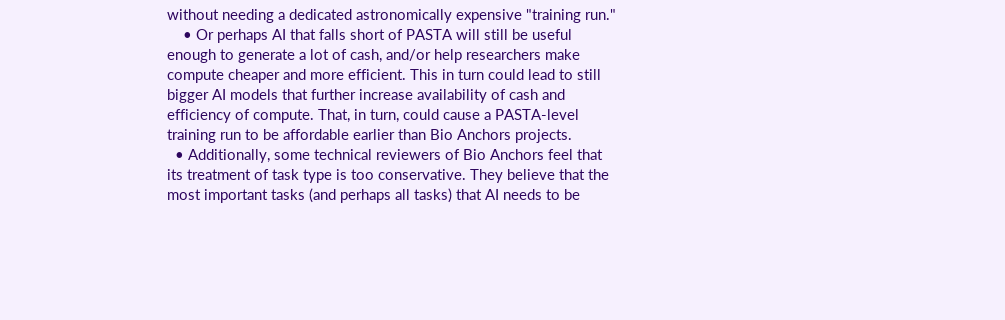without needing a dedicated astronomically expensive "training run."
    • Or perhaps AI that falls short of PASTA will still be useful enough to generate a lot of cash, and/or help researchers make compute cheaper and more efficient. This in turn could lead to still bigger AI models that further increase availability of cash and efficiency of compute. That, in turn, could cause a PASTA-level training run to be affordable earlier than Bio Anchors projects.
  • Additionally, some technical reviewers of Bio Anchors feel that its treatment of task type is too conservative. They believe that the most important tasks (and perhaps all tasks) that AI needs to be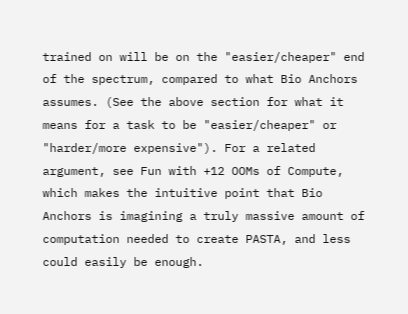trained on will be on the "easier/cheaper" end of the spectrum, compared to what Bio Anchors assumes. (See the above section for what it means for a task to be "easier/cheaper" or "harder/more expensive"). For a related argument, see Fun with +12 OOMs of Compute, which makes the intuitive point that Bio Anchors is imagining a truly massive amount of computation needed to create PASTA, and less could easily be enough.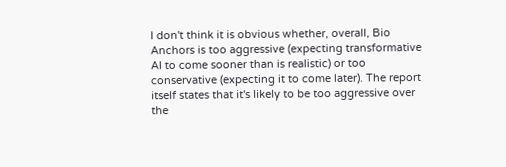I don't think it is obvious whether, overall, Bio Anchors is too aggressive (expecting transformative AI to come sooner than is realistic) or too conservative (expecting it to come later). The report itself states that it's likely to be too aggressive over the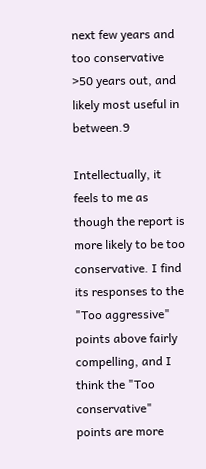next few years and too conservative >50 years out, and likely most useful in between.9

Intellectually, it feels to me as though the report is more likely to be too conservative. I find its responses to the "Too aggressive" points above fairly compelling, and I think the "Too conservative" points are more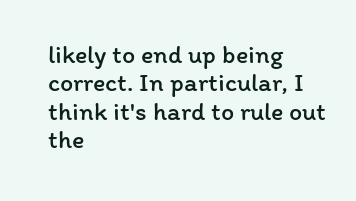likely to end up being correct. In particular, I think it's hard to rule out the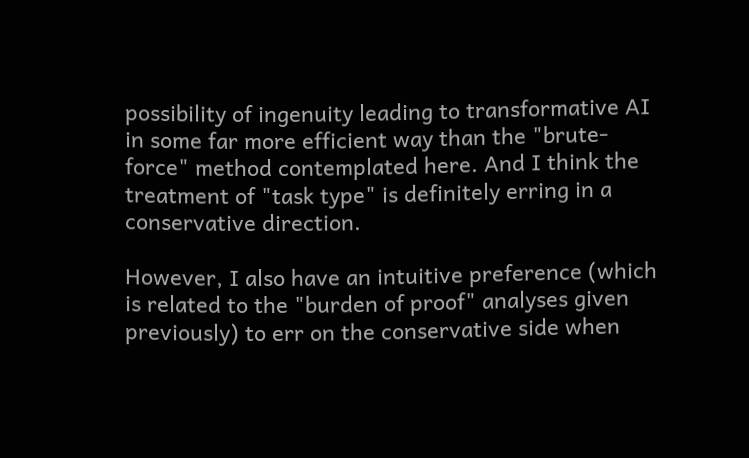possibility of ingenuity leading to transformative AI in some far more efficient way than the "brute-force" method contemplated here. And I think the treatment of "task type" is definitely erring in a conservative direction.

However, I also have an intuitive preference (which is related to the "burden of proof" analyses given previously) to err on the conservative side when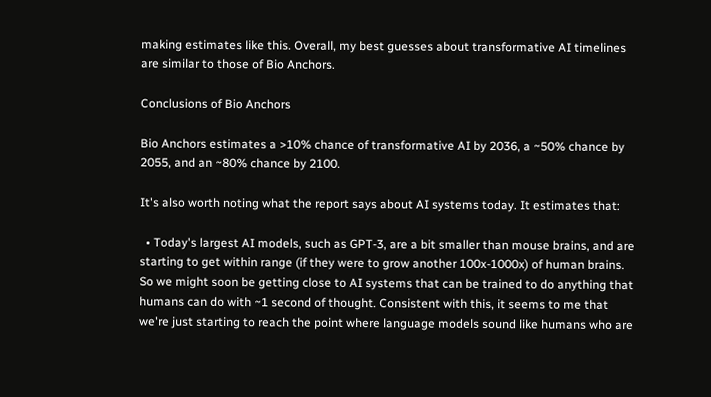making estimates like this. Overall, my best guesses about transformative AI timelines are similar to those of Bio Anchors.

Conclusions of Bio Anchors

Bio Anchors estimates a >10% chance of transformative AI by 2036, a ~50% chance by 2055, and an ~80% chance by 2100.

It's also worth noting what the report says about AI systems today. It estimates that:

  • Today's largest AI models, such as GPT-3, are a bit smaller than mouse brains, and are starting to get within range (if they were to grow another 100x-1000x) of human brains. So we might soon be getting close to AI systems that can be trained to do anything that humans can do with ~1 second of thought. Consistent with this, it seems to me that we're just starting to reach the point where language models sound like humans who are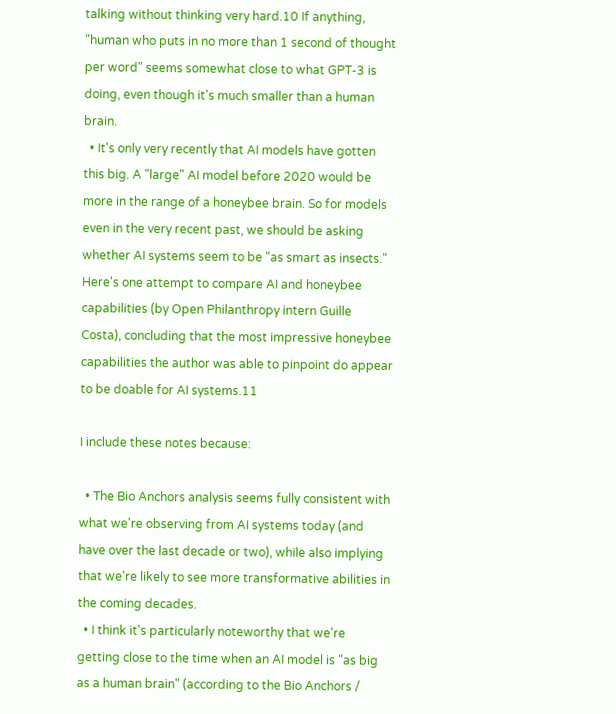talking without thinking very hard.10 If anything, "human who puts in no more than 1 second of thought per word" seems somewhat close to what GPT-3 is doing, even though it's much smaller than a human brain.
  • It's only very recently that AI models have gotten this big. A "large" AI model before 2020 would be more in the range of a honeybee brain. So for models even in the very recent past, we should be asking whether AI systems seem to be "as smart as insects." Here's one attempt to compare AI and honeybee capabilities (by Open Philanthropy intern Guille Costa), concluding that the most impressive honeybee capabilities the author was able to pinpoint do appear to be doable for AI systems.11

I include these notes because:

  • The Bio Anchors analysis seems fully consistent with what we're observing from AI systems today (and have over the last decade or two), while also implying that we're likely to see more transformative abilities in the coming decades.
  • I think it's particularly noteworthy that we're getting close to the time when an AI model is "as big as a human brain" (according to the Bio Anchors /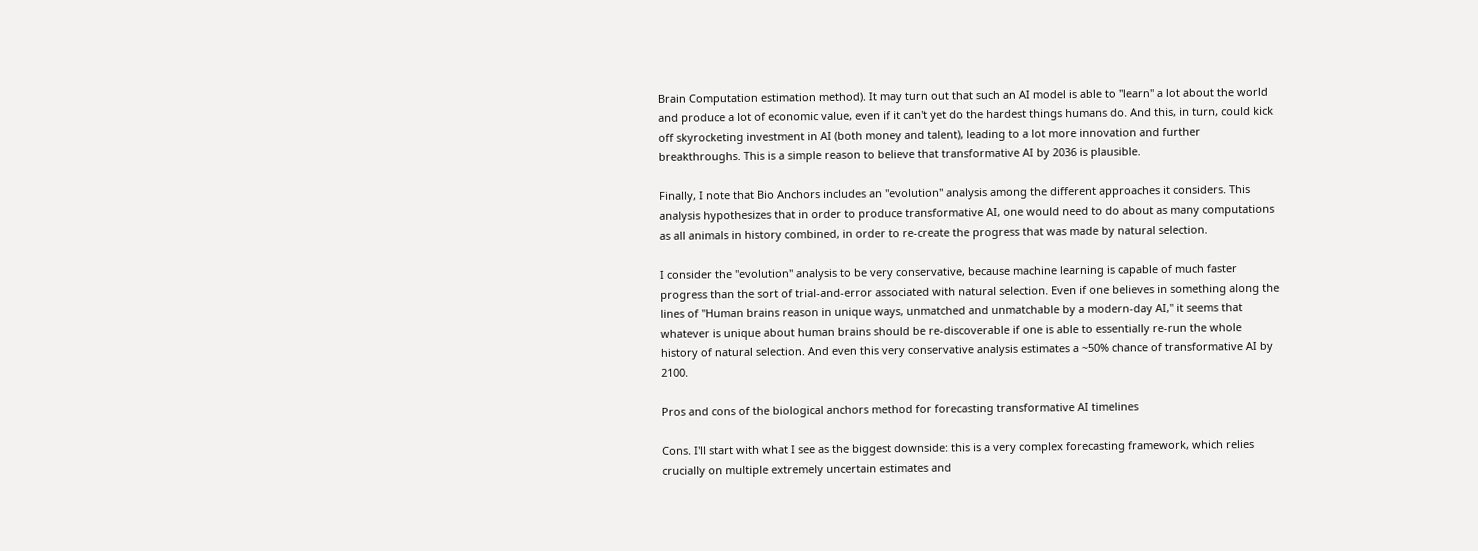Brain Computation estimation method). It may turn out that such an AI model is able to "learn" a lot about the world and produce a lot of economic value, even if it can't yet do the hardest things humans do. And this, in turn, could kick off skyrocketing investment in AI (both money and talent), leading to a lot more innovation and further breakthroughs. This is a simple reason to believe that transformative AI by 2036 is plausible.

Finally, I note that Bio Anchors includes an "evolution" analysis among the different approaches it considers. This analysis hypothesizes that in order to produce transformative AI, one would need to do about as many computations as all animals in history combined, in order to re-create the progress that was made by natural selection.

I consider the "evolution" analysis to be very conservative, because machine learning is capable of much faster progress than the sort of trial-and-error associated with natural selection. Even if one believes in something along the lines of "Human brains reason in unique ways, unmatched and unmatchable by a modern-day AI," it seems that whatever is unique about human brains should be re-discoverable if one is able to essentially re-run the whole history of natural selection. And even this very conservative analysis estimates a ~50% chance of transformative AI by 2100.

Pros and cons of the biological anchors method for forecasting transformative AI timelines

Cons. I'll start with what I see as the biggest downside: this is a very complex forecasting framework, which relies crucially on multiple extremely uncertain estimates and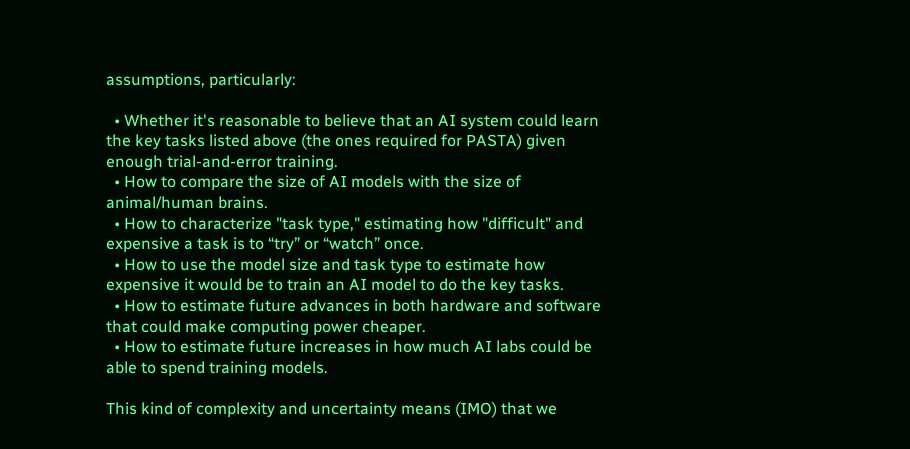assumptions, particularly:

  • Whether it's reasonable to believe that an AI system could learn the key tasks listed above (the ones required for PASTA) given enough trial-and-error training.
  • How to compare the size of AI models with the size of animal/human brains.
  • How to characterize "task type," estimating how "difficult" and expensive a task is to “try” or “watch” once.
  • How to use the model size and task type to estimate how expensive it would be to train an AI model to do the key tasks.
  • How to estimate future advances in both hardware and software that could make computing power cheaper.
  • How to estimate future increases in how much AI labs could be able to spend training models.

This kind of complexity and uncertainty means (IMO) that we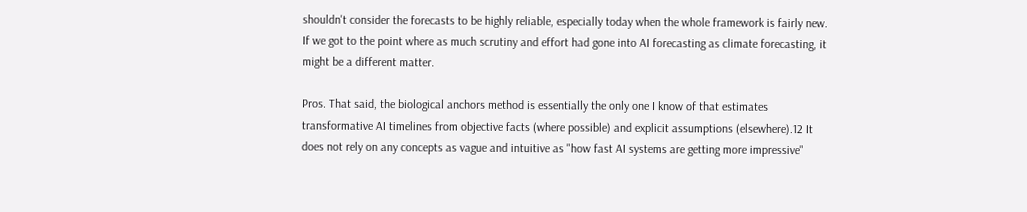shouldn't consider the forecasts to be highly reliable, especially today when the whole framework is fairly new. If we got to the point where as much scrutiny and effort had gone into AI forecasting as climate forecasting, it might be a different matter.

Pros. That said, the biological anchors method is essentially the only one I know of that estimates transformative AI timelines from objective facts (where possible) and explicit assumptions (elsewhere).12 It does not rely on any concepts as vague and intuitive as "how fast AI systems are getting more impressive"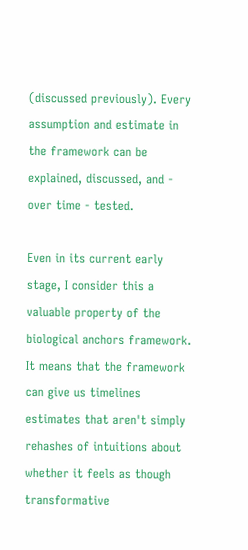(discussed previously). Every assumption and estimate in the framework can be explained, discussed, and - over time - tested.

Even in its current early stage, I consider this a valuable property of the biological anchors framework. It means that the framework can give us timelines estimates that aren't simply rehashes of intuitions about whether it feels as though transformative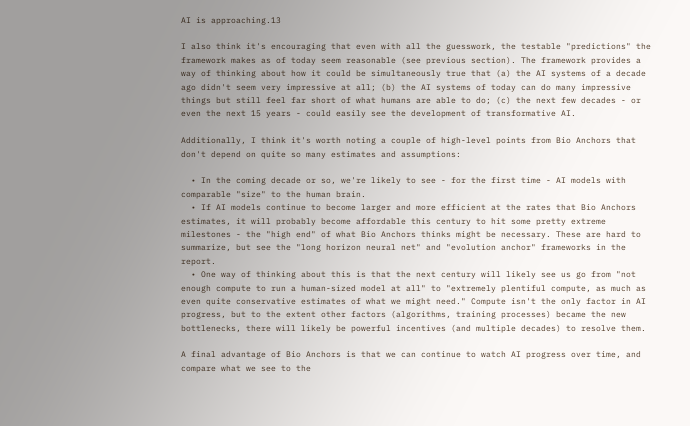AI is approaching.13

I also think it's encouraging that even with all the guesswork, the testable "predictions" the framework makes as of today seem reasonable (see previous section). The framework provides a way of thinking about how it could be simultaneously true that (a) the AI systems of a decade ago didn't seem very impressive at all; (b) the AI systems of today can do many impressive things but still feel far short of what humans are able to do; (c) the next few decades - or even the next 15 years - could easily see the development of transformative AI.

Additionally, I think it's worth noting a couple of high-level points from Bio Anchors that don't depend on quite so many estimates and assumptions:

  • In the coming decade or so, we're likely to see - for the first time - AI models with comparable "size" to the human brain.
  • If AI models continue to become larger and more efficient at the rates that Bio Anchors estimates, it will probably become affordable this century to hit some pretty extreme milestones - the "high end" of what Bio Anchors thinks might be necessary. These are hard to summarize, but see the "long horizon neural net" and "evolution anchor" frameworks in the report.
  • One way of thinking about this is that the next century will likely see us go from "not enough compute to run a human-sized model at all" to "extremely plentiful compute, as much as even quite conservative estimates of what we might need." Compute isn't the only factor in AI progress, but to the extent other factors (algorithms, training processes) became the new bottlenecks, there will likely be powerful incentives (and multiple decades) to resolve them.

A final advantage of Bio Anchors is that we can continue to watch AI progress over time, and compare what we see to the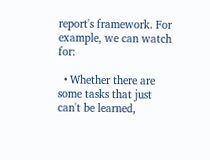report's framework. For example, we can watch for:

  • Whether there are some tasks that just can't be learned,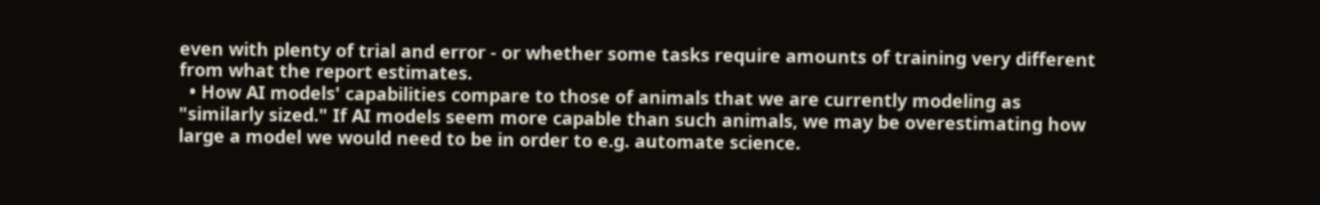even with plenty of trial and error - or whether some tasks require amounts of training very different from what the report estimates.
  • How AI models' capabilities compare to those of animals that we are currently modeling as "similarly sized." If AI models seem more capable than such animals, we may be overestimating how large a model we would need to be in order to e.g. automate science.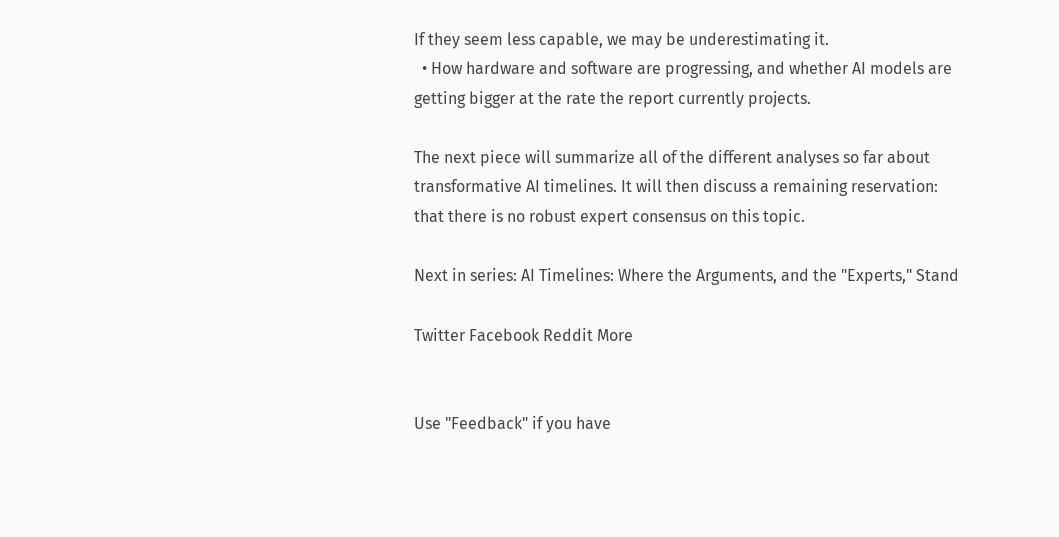If they seem less capable, we may be underestimating it.
  • How hardware and software are progressing, and whether AI models are getting bigger at the rate the report currently projects.

The next piece will summarize all of the different analyses so far about transformative AI timelines. It will then discuss a remaining reservation: that there is no robust expert consensus on this topic.

Next in series: AI Timelines: Where the Arguments, and the "Experts," Stand

Twitter Facebook Reddit More


Use "Feedback" if you have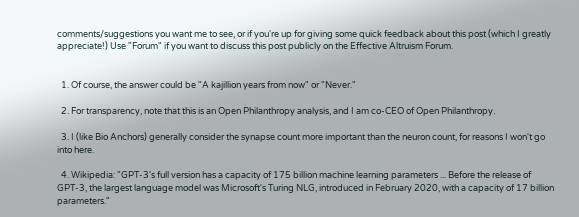comments/suggestions you want me to see, or if you're up for giving some quick feedback about this post (which I greatly appreciate!) Use "Forum" if you want to discuss this post publicly on the Effective Altruism Forum.


  1. Of course, the answer could be "A kajillion years from now" or "Never."

  2. For transparency, note that this is an Open Philanthropy analysis, and I am co-CEO of Open Philanthropy.

  3. I (like Bio Anchors) generally consider the synapse count more important than the neuron count, for reasons I won't go into here.

  4. Wikipedia: "GPT-3's full version has a capacity of 175 billion machine learning parameters ... Before the release of GPT-3, the largest language model was Microsoft's Turing NLG, introduced in February 2020, with a capacity of 17 billion parameters."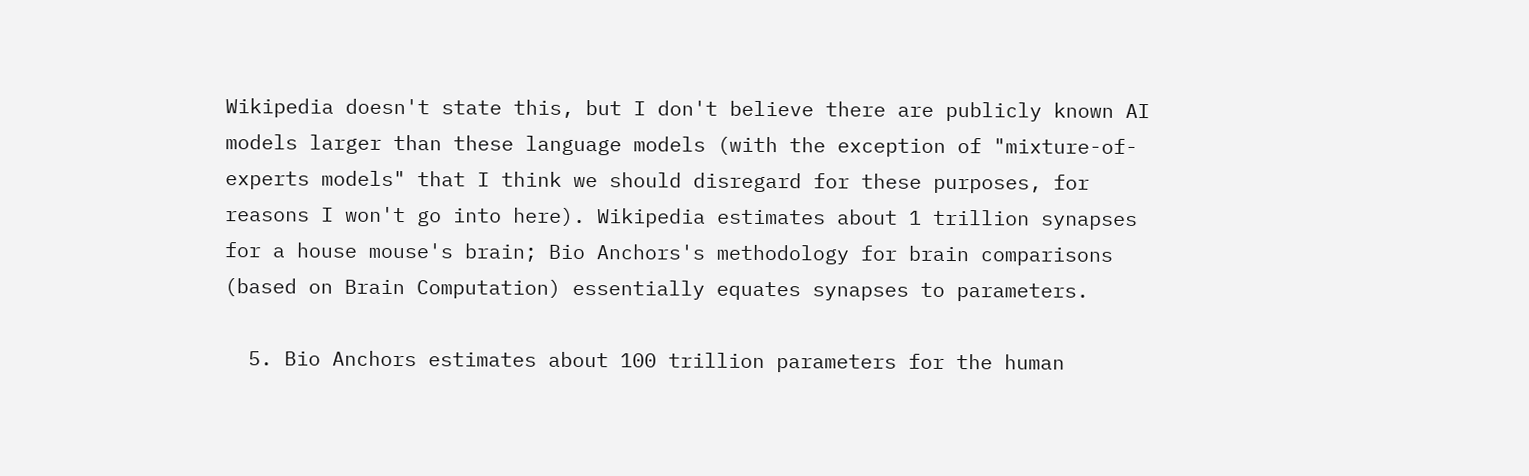Wikipedia doesn't state this, but I don't believe there are publicly known AI models larger than these language models (with the exception of "mixture-of-experts models" that I think we should disregard for these purposes, for reasons I won't go into here). Wikipedia estimates about 1 trillion synapses for a house mouse's brain; Bio Anchors's methodology for brain comparisons (based on Brain Computation) essentially equates synapses to parameters.

  5. Bio Anchors estimates about 100 trillion parameters for the human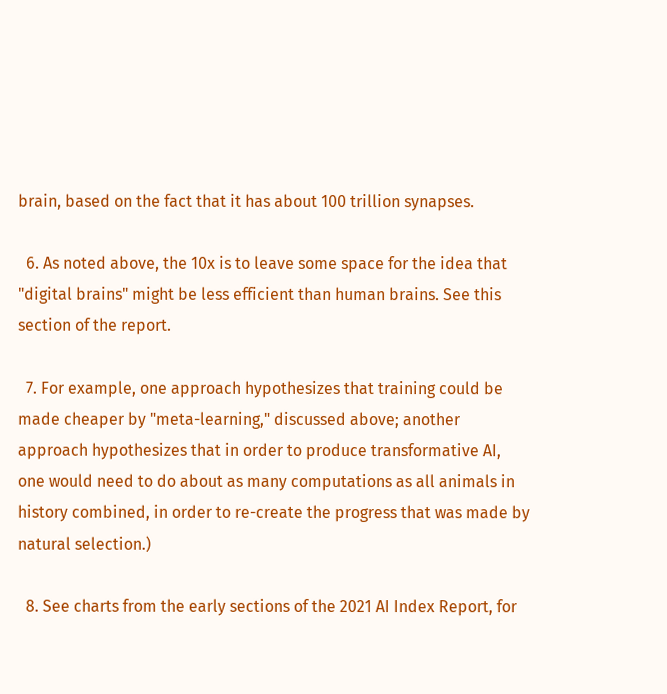brain, based on the fact that it has about 100 trillion synapses.

  6. As noted above, the 10x is to leave some space for the idea that "digital brains" might be less efficient than human brains. See this section of the report.

  7. For example, one approach hypothesizes that training could be made cheaper by "meta-learning," discussed above; another approach hypothesizes that in order to produce transformative AI, one would need to do about as many computations as all animals in history combined, in order to re-create the progress that was made by natural selection.)

  8. See charts from the early sections of the 2021 AI Index Report, for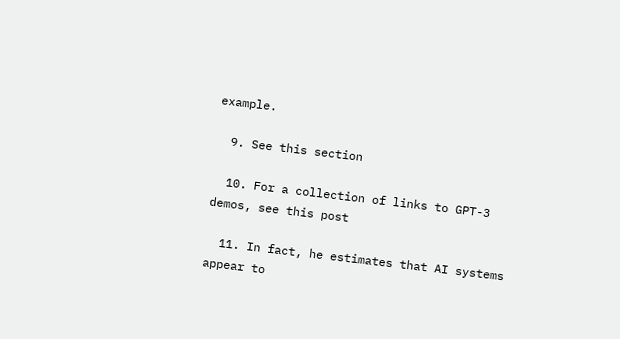example.

  9. See this section

  10. For a collection of links to GPT-3 demos, see this post

  11. In fact, he estimates that AI systems appear to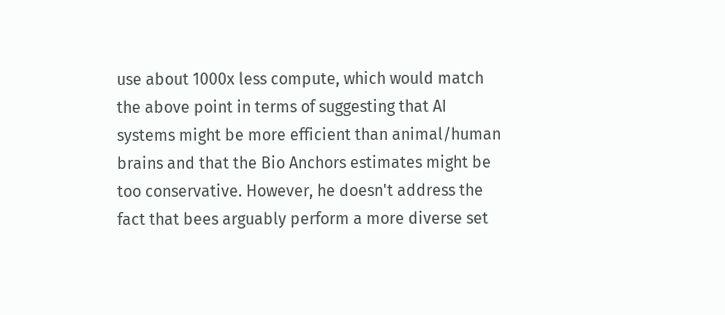use about 1000x less compute, which would match the above point in terms of suggesting that AI systems might be more efficient than animal/human brains and that the Bio Anchors estimates might be too conservative. However, he doesn't address the fact that bees arguably perform a more diverse set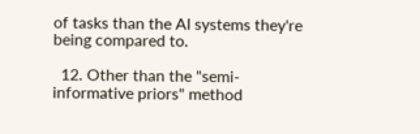of tasks than the AI systems they're being compared to.

  12. Other than the "semi-informative priors" method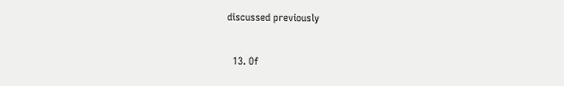discussed previously

  13. Of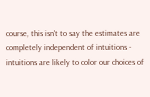course, this isn't to say the estimates are completely independent of intuitions - intuitions are likely to color our choices of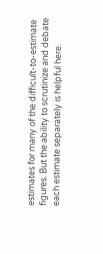estimates for many of the difficult-to-estimate figures. But the ability to scrutinize and debate each estimate separately is helpful here.